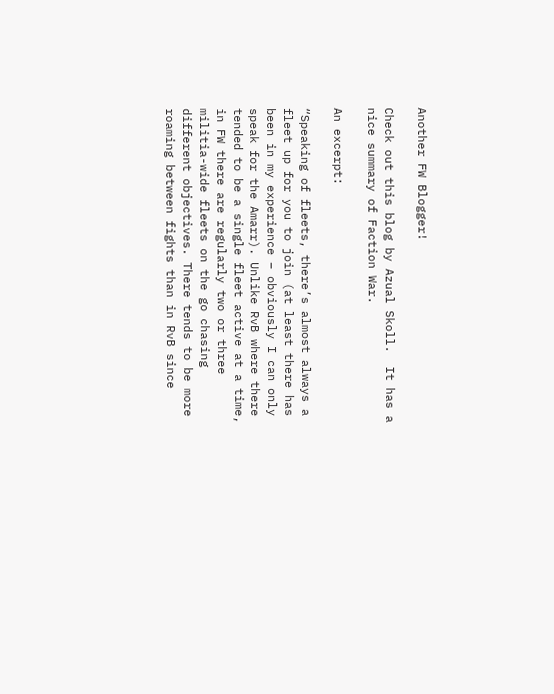Another FW Blogger!

Check out this blog by Azual Skoll.  It has a nice summary of Faction War.

An excerpt:

“Speaking of fleets, there’s almost always a fleet up for you to join (at least there has been in my experience – obviously I can only speak for the Amarr). Unlike RvB where there tended to be a single fleet active at a time, in FW there are regularly two or three militia-wide fleets on the go chasing different objectives. There tends to be more roaming between fights than in RvB since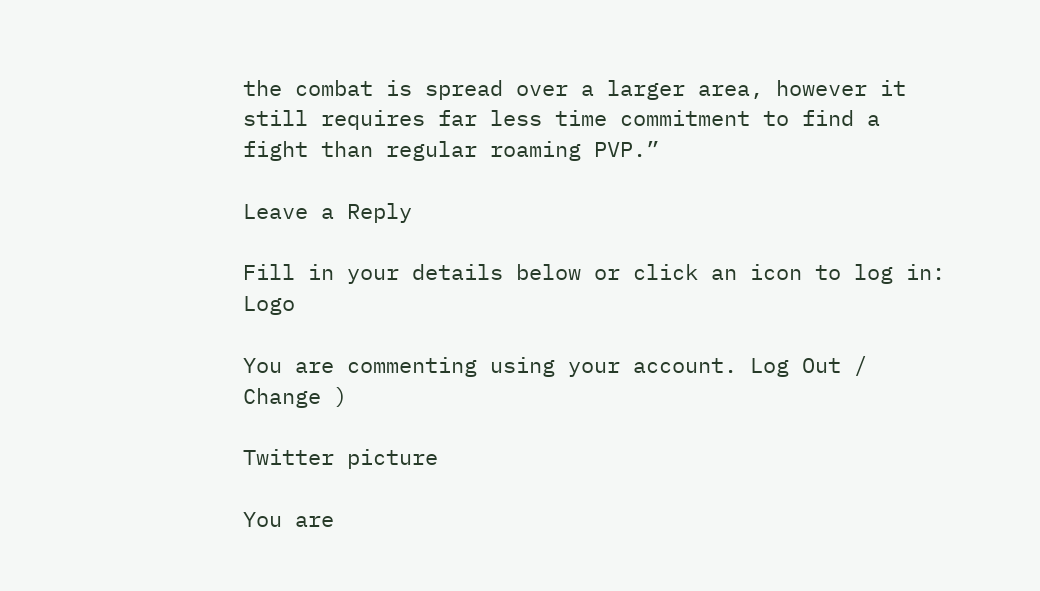the combat is spread over a larger area, however it still requires far less time commitment to find a fight than regular roaming PVP.”

Leave a Reply

Fill in your details below or click an icon to log in: Logo

You are commenting using your account. Log Out /  Change )

Twitter picture

You are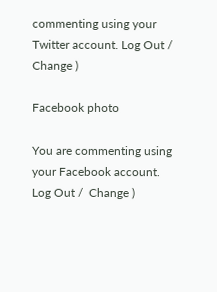commenting using your Twitter account. Log Out /  Change )

Facebook photo

You are commenting using your Facebook account. Log Out /  Change )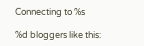Connecting to %s

%d bloggers like this: